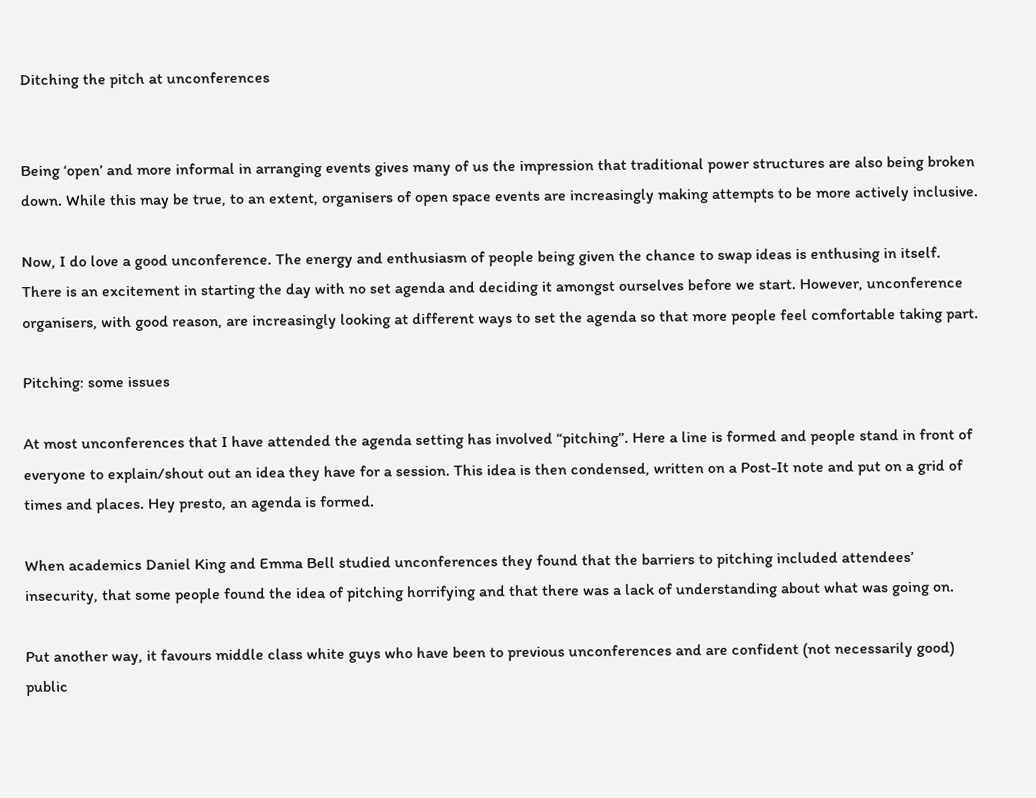Ditching the pitch at unconferences


Being ‘open’ and more informal in arranging events gives many of us the impression that traditional power structures are also being broken down. While this may be true, to an extent, organisers of open space events are increasingly making attempts to be more actively inclusive.

Now, I do love a good unconference. The energy and enthusiasm of people being given the chance to swap ideas is enthusing in itself. There is an excitement in starting the day with no set agenda and deciding it amongst ourselves before we start. However, unconference organisers, with good reason, are increasingly looking at different ways to set the agenda so that more people feel comfortable taking part.

Pitching: some issues

At most unconferences that I have attended the agenda setting has involved “pitching”. Here a line is formed and people stand in front of everyone to explain/shout out an idea they have for a session. This idea is then condensed, written on a Post-It note and put on a grid of times and places. Hey presto, an agenda is formed.

When academics Daniel King and Emma Bell studied unconferences they found that the barriers to pitching included attendees’ insecurity, that some people found the idea of pitching horrifying and that there was a lack of understanding about what was going on.

Put another way, it favours middle class white guys who have been to previous unconferences and are confident (not necessarily good) public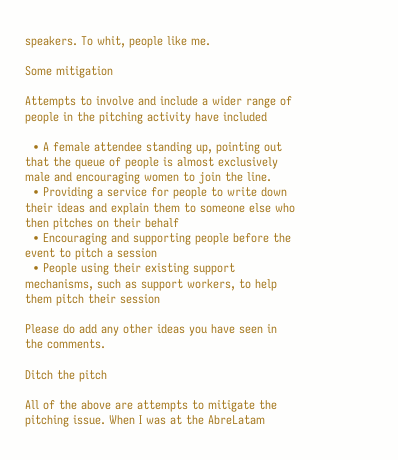speakers. To whit, people like me.

Some mitigation

Attempts to involve and include a wider range of people in the pitching activity have included

  • A female attendee standing up, pointing out that the queue of people is almost exclusively male and encouraging women to join the line.
  • Providing a service for people to write down their ideas and explain them to someone else who then pitches on their behalf
  • Encouraging and supporting people before the event to pitch a session
  • People using their existing support mechanisms, such as support workers, to help them pitch their session

Please do add any other ideas you have seen in the comments.

Ditch the pitch

All of the above are attempts to mitigate the pitching issue. When I was at the AbreLatam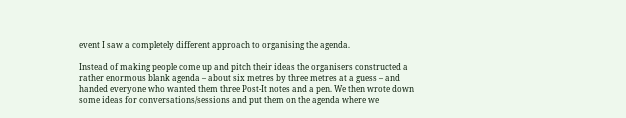event I saw a completely different approach to organising the agenda.

Instead of making people come up and pitch their ideas the organisers constructed a rather enormous blank agenda – about six metres by three metres at a guess – and handed everyone who wanted them three Post-It notes and a pen. We then wrote down some ideas for conversations/sessions and put them on the agenda where we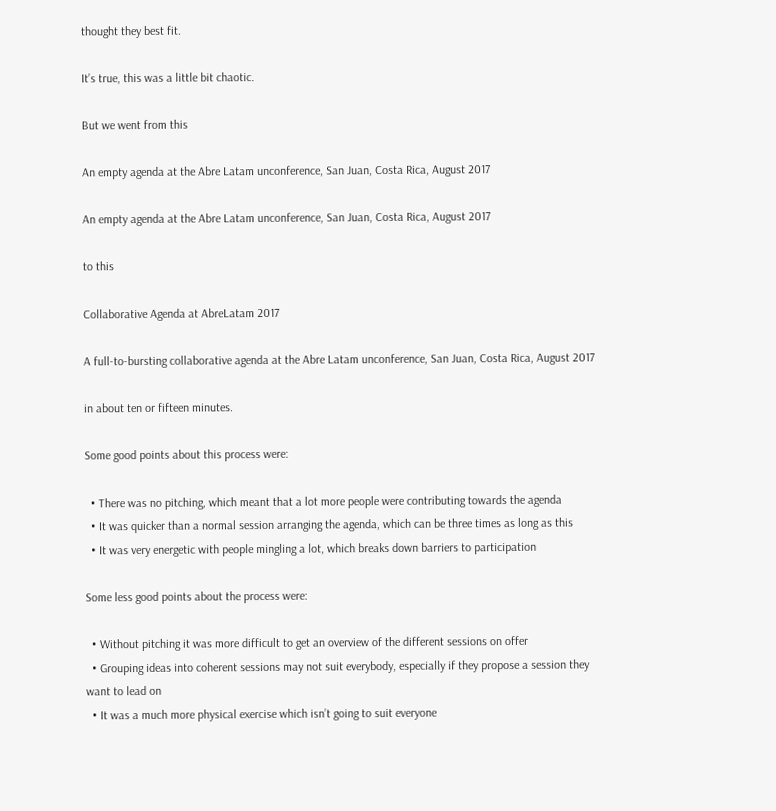thought they best fit.

It’s true, this was a little bit chaotic.

But we went from this

An empty agenda at the Abre Latam unconference, San Juan, Costa Rica, August 2017

An empty agenda at the Abre Latam unconference, San Juan, Costa Rica, August 2017

to this

Collaborative Agenda at AbreLatam 2017

A full-to-bursting collaborative agenda at the Abre Latam unconference, San Juan, Costa Rica, August 2017

in about ten or fifteen minutes.

Some good points about this process were:

  • There was no pitching, which meant that a lot more people were contributing towards the agenda
  • It was quicker than a normal session arranging the agenda, which can be three times as long as this
  • It was very energetic with people mingling a lot, which breaks down barriers to participation

Some less good points about the process were:

  • Without pitching it was more difficult to get an overview of the different sessions on offer
  • Grouping ideas into coherent sessions may not suit everybody, especially if they propose a session they want to lead on
  • It was a much more physical exercise which isn’t going to suit everyone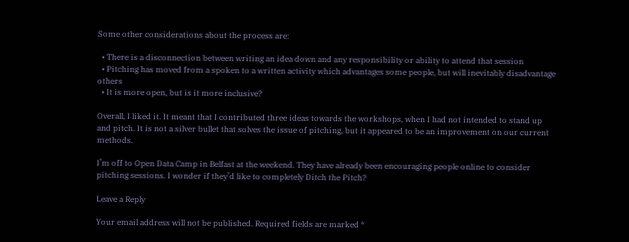Some other considerations about the process are:

  • There is a disconnection between writing an idea down and any responsibility or ability to attend that session
  • Pitching has moved from a spoken to a written activity which advantages some people, but will inevitably disadvantage others
  • It is more open, but is it more inclusive?

Overall, I liked it. It meant that I contributed three ideas towards the workshops, when I had not intended to stand up and pitch. It is not a silver bullet that solves the issue of pitching, but it appeared to be an improvement on our current methods.

I’m off to Open Data Camp in Belfast at the weekend. They have already been encouraging people online to consider pitching sessions. I wonder if they’d like to completely Ditch the Pitch?

Leave a Reply

Your email address will not be published. Required fields are marked *